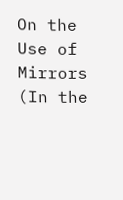On the Use of Mirrors
(In the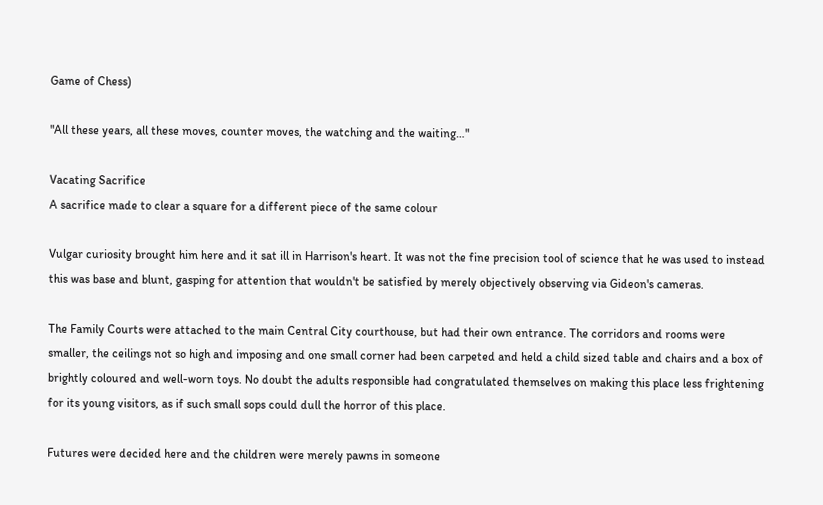Game of Chess)

"All these years, all these moves, counter moves, the watching and the waiting…"

Vacating Sacrifice
A sacrifice made to clear a square for a different piece of the same colour

Vulgar curiosity brought him here and it sat ill in Harrison's heart. It was not the fine precision tool of science that he was used to instead this was base and blunt, gasping for attention that wouldn't be satisfied by merely objectively observing via Gideon's cameras.

The Family Courts were attached to the main Central City courthouse, but had their own entrance. The corridors and rooms were smaller, the ceilings not so high and imposing and one small corner had been carpeted and held a child sized table and chairs and a box of brightly coloured and well-worn toys. No doubt the adults responsible had congratulated themselves on making this place less frightening for its young visitors, as if such small sops could dull the horror of this place.

Futures were decided here and the children were merely pawns in someone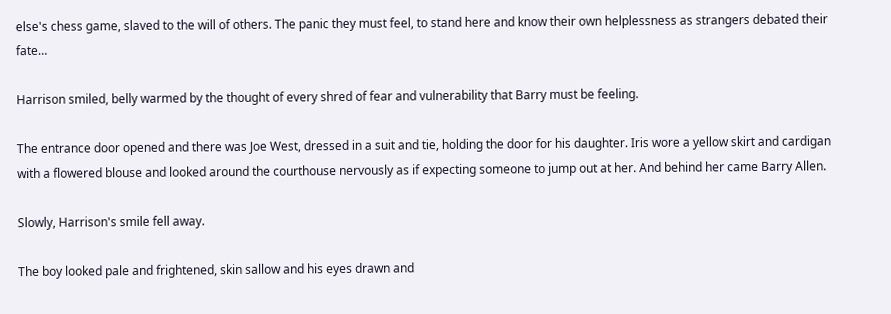else's chess game, slaved to the will of others. The panic they must feel, to stand here and know their own helplessness as strangers debated their fate…

Harrison smiled, belly warmed by the thought of every shred of fear and vulnerability that Barry must be feeling.

The entrance door opened and there was Joe West, dressed in a suit and tie, holding the door for his daughter. Iris wore a yellow skirt and cardigan with a flowered blouse and looked around the courthouse nervously as if expecting someone to jump out at her. And behind her came Barry Allen.

Slowly, Harrison's smile fell away.

The boy looked pale and frightened, skin sallow and his eyes drawn and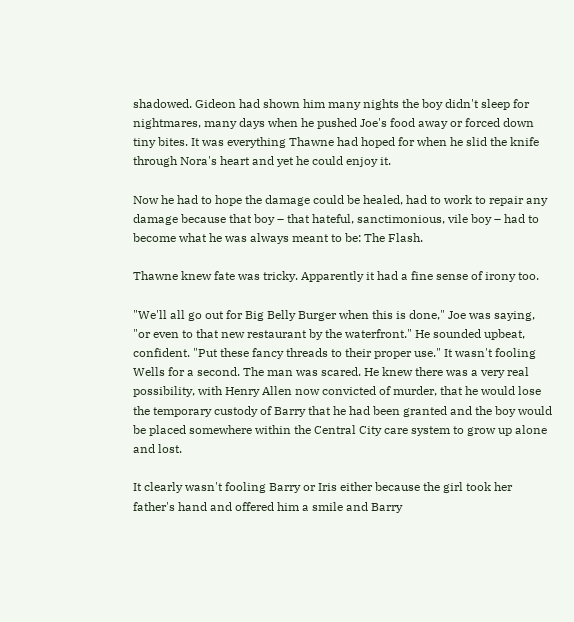shadowed. Gideon had shown him many nights the boy didn't sleep for nightmares, many days when he pushed Joe's food away or forced down tiny bites. It was everything Thawne had hoped for when he slid the knife through Nora's heart and yet he could enjoy it.

Now he had to hope the damage could be healed, had to work to repair any damage because that boy – that hateful, sanctimonious, vile boy – had to become what he was always meant to be: The Flash.

Thawne knew fate was tricky. Apparently it had a fine sense of irony too.

"We'll all go out for Big Belly Burger when this is done," Joe was saying, "or even to that new restaurant by the waterfront." He sounded upbeat, confident. "Put these fancy threads to their proper use." It wasn't fooling Wells for a second. The man was scared. He knew there was a very real possibility, with Henry Allen now convicted of murder, that he would lose the temporary custody of Barry that he had been granted and the boy would be placed somewhere within the Central City care system to grow up alone and lost.

It clearly wasn't fooling Barry or Iris either because the girl took her father's hand and offered him a smile and Barry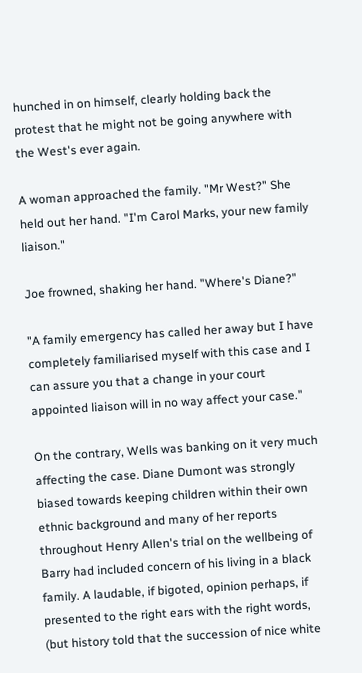hunched in on himself, clearly holding back the protest that he might not be going anywhere with the West's ever again.

A woman approached the family. "Mr West?" She held out her hand. "I'm Carol Marks, your new family liaison."

Joe frowned, shaking her hand. "Where's Diane?"

"A family emergency has called her away but I have completely familiarised myself with this case and I can assure you that a change in your court appointed liaison will in no way affect your case."

On the contrary, Wells was banking on it very much affecting the case. Diane Dumont was strongly biased towards keeping children within their own ethnic background and many of her reports throughout Henry Allen's trial on the wellbeing of Barry had included concern of his living in a black family. A laudable, if bigoted, opinion perhaps, if presented to the right ears with the right words, (but history told that the succession of nice white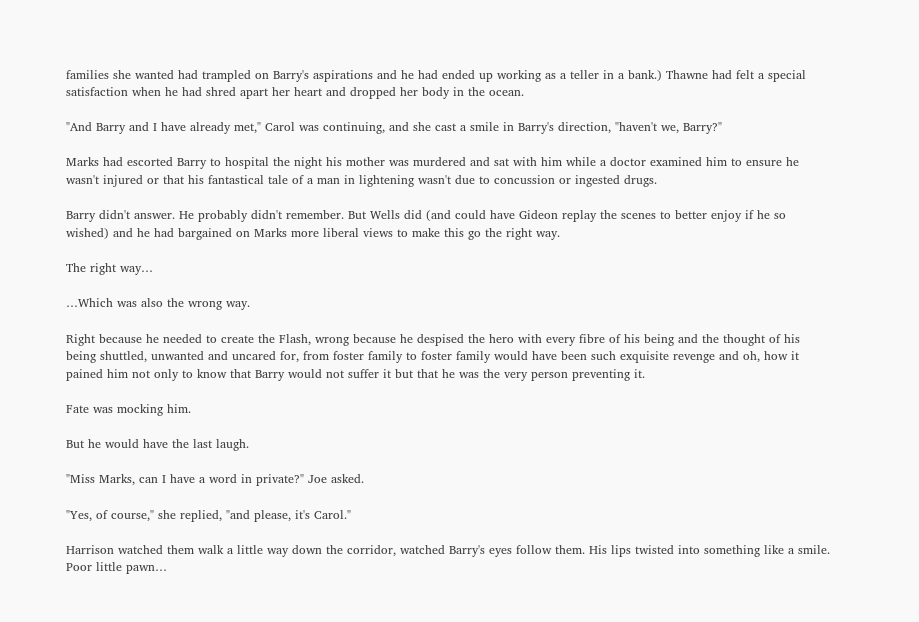families she wanted had trampled on Barry's aspirations and he had ended up working as a teller in a bank.) Thawne had felt a special satisfaction when he had shred apart her heart and dropped her body in the ocean.

"And Barry and I have already met," Carol was continuing, and she cast a smile in Barry's direction, "haven't we, Barry?"

Marks had escorted Barry to hospital the night his mother was murdered and sat with him while a doctor examined him to ensure he wasn't injured or that his fantastical tale of a man in lightening wasn't due to concussion or ingested drugs.

Barry didn't answer. He probably didn't remember. But Wells did (and could have Gideon replay the scenes to better enjoy if he so wished) and he had bargained on Marks more liberal views to make this go the right way.

The right way…

…Which was also the wrong way.

Right because he needed to create the Flash, wrong because he despised the hero with every fibre of his being and the thought of his being shuttled, unwanted and uncared for, from foster family to foster family would have been such exquisite revenge and oh, how it pained him not only to know that Barry would not suffer it but that he was the very person preventing it.

Fate was mocking him.

But he would have the last laugh.

"Miss Marks, can I have a word in private?" Joe asked.

"Yes, of course," she replied, "and please, it's Carol."

Harrison watched them walk a little way down the corridor, watched Barry's eyes follow them. His lips twisted into something like a smile. Poor little pawn…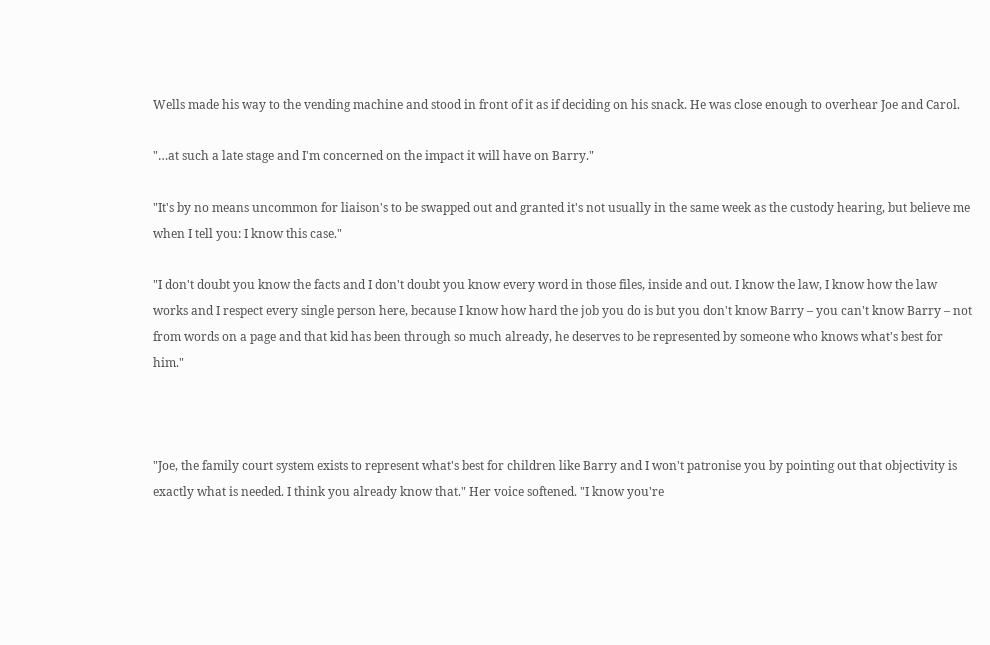Wells made his way to the vending machine and stood in front of it as if deciding on his snack. He was close enough to overhear Joe and Carol.

"…at such a late stage and I'm concerned on the impact it will have on Barry."

"It's by no means uncommon for liaison's to be swapped out and granted it's not usually in the same week as the custody hearing, but believe me when I tell you: I know this case."

"I don't doubt you know the facts and I don't doubt you know every word in those files, inside and out. I know the law, I know how the law works and I respect every single person here, because I know how hard the job you do is but you don't know Barry – you can't know Barry – not from words on a page and that kid has been through so much already, he deserves to be represented by someone who knows what's best for him."



"Joe, the family court system exists to represent what's best for children like Barry and I won't patronise you by pointing out that objectivity is exactly what is needed. I think you already know that." Her voice softened. "I know you're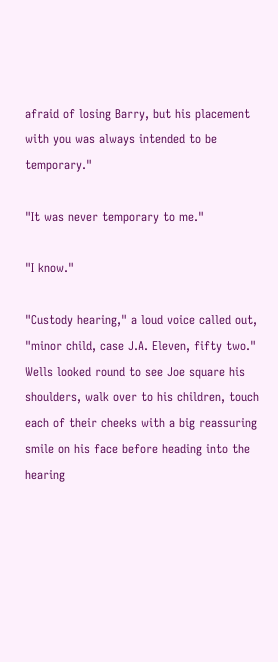afraid of losing Barry, but his placement with you was always intended to be temporary."

"It was never temporary to me."

"I know."

"Custody hearing," a loud voice called out, "minor child, case J.A. Eleven, fifty two."
Wells looked round to see Joe square his shoulders, walk over to his children, touch each of their cheeks with a big reassuring smile on his face before heading into the hearing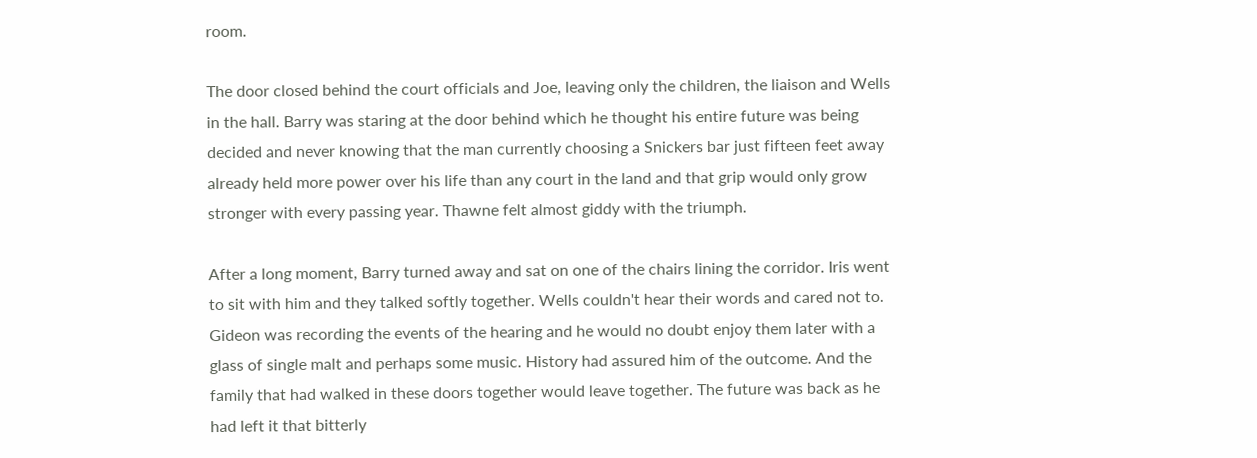room.

The door closed behind the court officials and Joe, leaving only the children, the liaison and Wells in the hall. Barry was staring at the door behind which he thought his entire future was being decided and never knowing that the man currently choosing a Snickers bar just fifteen feet away already held more power over his life than any court in the land and that grip would only grow stronger with every passing year. Thawne felt almost giddy with the triumph.

After a long moment, Barry turned away and sat on one of the chairs lining the corridor. Iris went to sit with him and they talked softly together. Wells couldn't hear their words and cared not to. Gideon was recording the events of the hearing and he would no doubt enjoy them later with a glass of single malt and perhaps some music. History had assured him of the outcome. And the family that had walked in these doors together would leave together. The future was back as he had left it that bitterly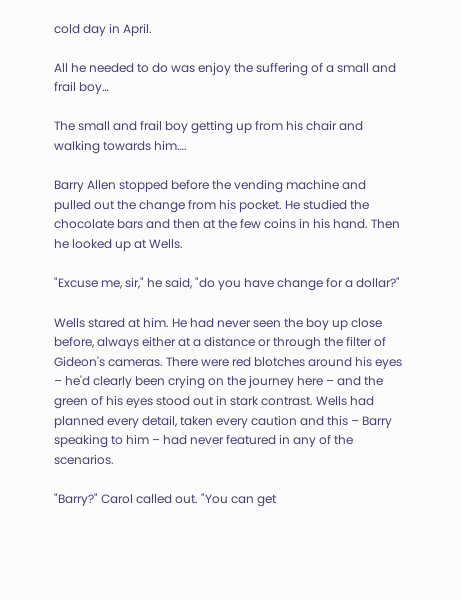cold day in April.

All he needed to do was enjoy the suffering of a small and frail boy…

The small and frail boy getting up from his chair and walking towards him….

Barry Allen stopped before the vending machine and pulled out the change from his pocket. He studied the chocolate bars and then at the few coins in his hand. Then he looked up at Wells.

"Excuse me, sir," he said, "do you have change for a dollar?"

Wells stared at him. He had never seen the boy up close before, always either at a distance or through the filter of Gideon's cameras. There were red blotches around his eyes – he'd clearly been crying on the journey here – and the green of his eyes stood out in stark contrast. Wells had planned every detail, taken every caution and this – Barry speaking to him – had never featured in any of the scenarios.

"Barry?" Carol called out. "You can get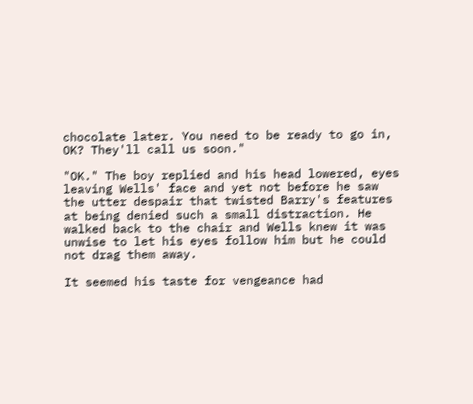chocolate later. You need to be ready to go in, OK? They'll call us soon."

"OK." The boy replied and his head lowered, eyes leaving Wells' face and yet not before he saw the utter despair that twisted Barry's features at being denied such a small distraction. He walked back to the chair and Wells knew it was unwise to let his eyes follow him but he could not drag them away.

It seemed his taste for vengeance had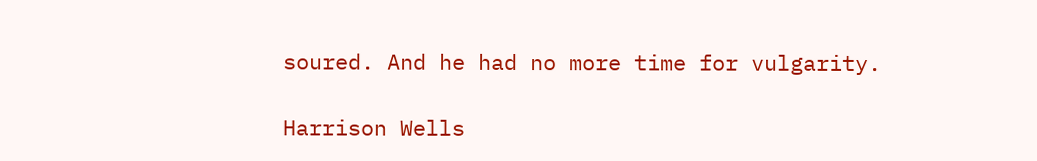soured. And he had no more time for vulgarity.

Harrison Wells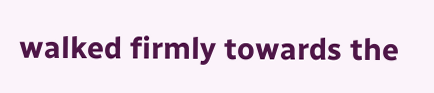walked firmly towards the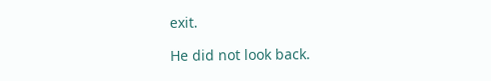exit.

He did not look back.